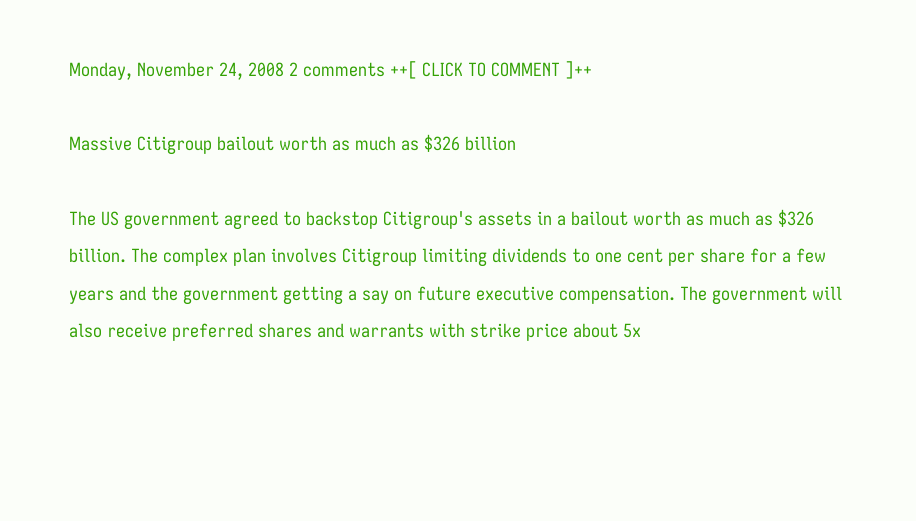Monday, November 24, 2008 2 comments ++[ CLICK TO COMMENT ]++

Massive Citigroup bailout worth as much as $326 billion

The US government agreed to backstop Citigroup's assets in a bailout worth as much as $326 billion. The complex plan involves Citigroup limiting dividends to one cent per share for a few years and the government getting a say on future executive compensation. The government will also receive preferred shares and warrants with strike price about 5x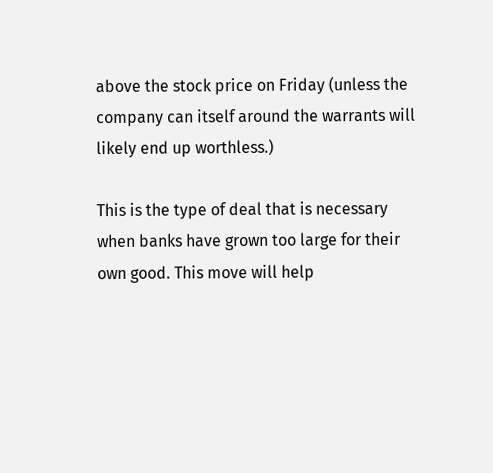above the stock price on Friday (unless the company can itself around the warrants will likely end up worthless.)

This is the type of deal that is necessary when banks have grown too large for their own good. This move will help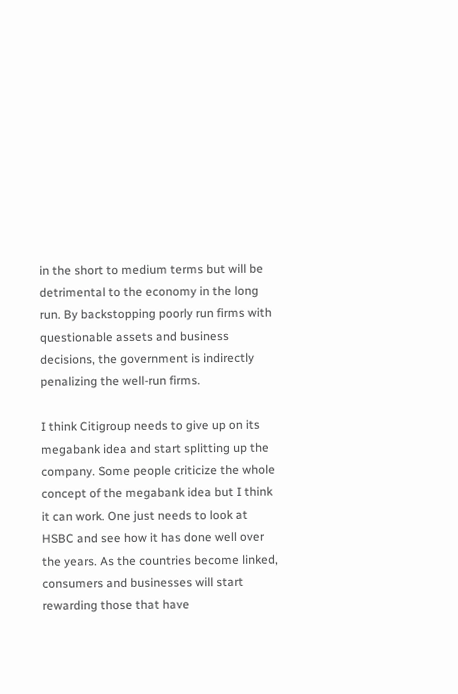in the short to medium terms but will be detrimental to the economy in the long run. By backstopping poorly run firms with questionable assets and business decisions, the government is indirectly penalizing the well-run firms.

I think Citigroup needs to give up on its megabank idea and start splitting up the company. Some people criticize the whole concept of the megabank idea but I think it can work. One just needs to look at HSBC and see how it has done well over the years. As the countries become linked, consumers and businesses will start rewarding those that have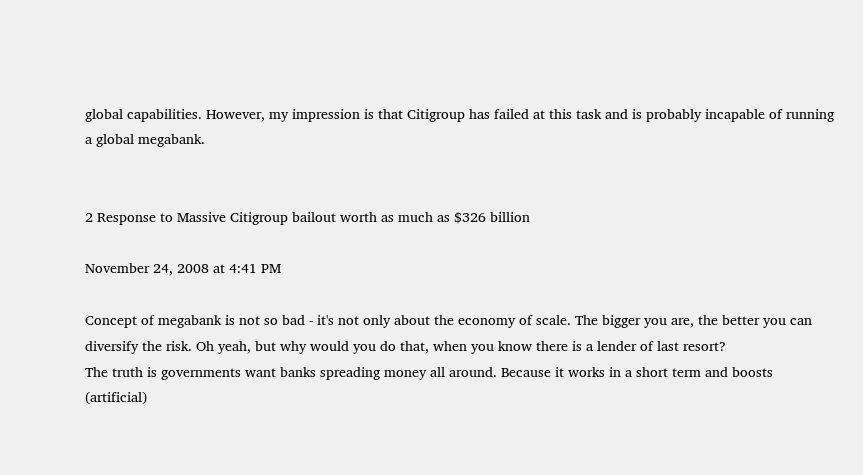global capabilities. However, my impression is that Citigroup has failed at this task and is probably incapable of running a global megabank.


2 Response to Massive Citigroup bailout worth as much as $326 billion

November 24, 2008 at 4:41 PM

Concept of megabank is not so bad - it's not only about the economy of scale. The bigger you are, the better you can diversify the risk. Oh yeah, but why would you do that, when you know there is a lender of last resort?
The truth is governments want banks spreading money all around. Because it works in a short term and boosts (artificial)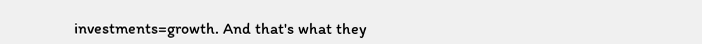investments=growth. And that's what they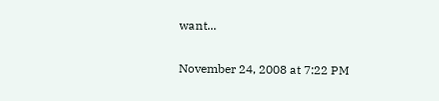want...

November 24, 2008 at 7:22 PM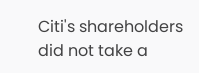Citi's shareholders did not take a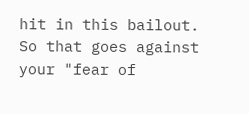hit in this bailout. So that goes against your "fear of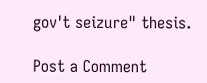gov't seizure" thesis.

Post a Comment